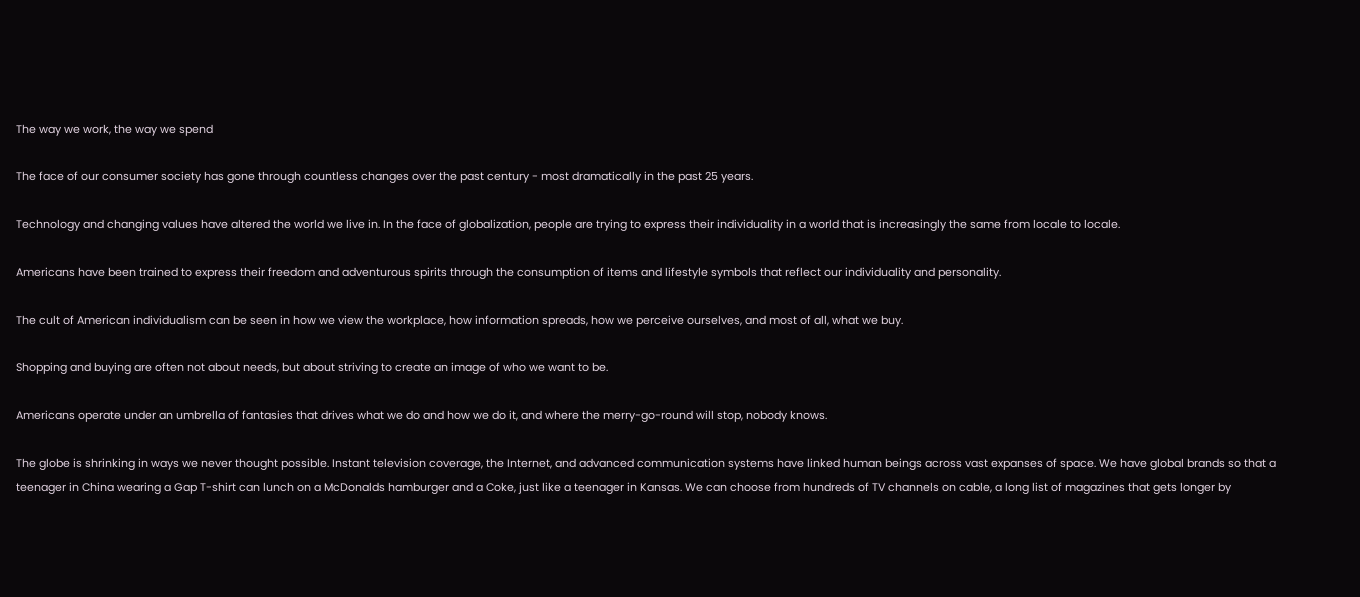The way we work, the way we spend

The face of our consumer society has gone through countless changes over the past century - most dramatically in the past 25 years.

Technology and changing values have altered the world we live in. In the face of globalization, people are trying to express their individuality in a world that is increasingly the same from locale to locale.

Americans have been trained to express their freedom and adventurous spirits through the consumption of items and lifestyle symbols that reflect our individuality and personality.

The cult of American individualism can be seen in how we view the workplace, how information spreads, how we perceive ourselves, and most of all, what we buy.

Shopping and buying are often not about needs, but about striving to create an image of who we want to be.

Americans operate under an umbrella of fantasies that drives what we do and how we do it, and where the merry-go-round will stop, nobody knows.

The globe is shrinking in ways we never thought possible. Instant television coverage, the Internet, and advanced communication systems have linked human beings across vast expanses of space. We have global brands so that a teenager in China wearing a Gap T-shirt can lunch on a McDonalds hamburger and a Coke, just like a teenager in Kansas. We can choose from hundreds of TV channels on cable, a long list of magazines that gets longer by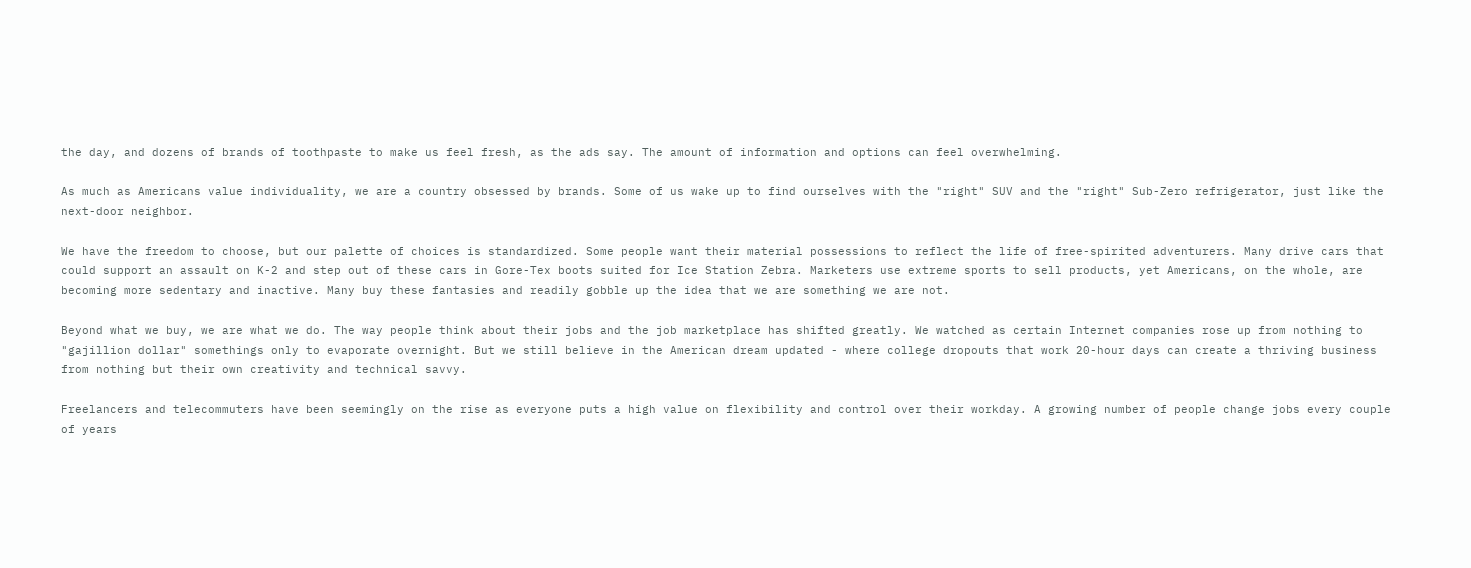the day, and dozens of brands of toothpaste to make us feel fresh, as the ads say. The amount of information and options can feel overwhelming.

As much as Americans value individuality, we are a country obsessed by brands. Some of us wake up to find ourselves with the "right" SUV and the "right" Sub-Zero refrigerator, just like the next-door neighbor.

We have the freedom to choose, but our palette of choices is standardized. Some people want their material possessions to reflect the life of free-spirited adventurers. Many drive cars that could support an assault on K-2 and step out of these cars in Gore-Tex boots suited for Ice Station Zebra. Marketers use extreme sports to sell products, yet Americans, on the whole, are becoming more sedentary and inactive. Many buy these fantasies and readily gobble up the idea that we are something we are not.

Beyond what we buy, we are what we do. The way people think about their jobs and the job marketplace has shifted greatly. We watched as certain Internet companies rose up from nothing to "gajillion dollar" somethings only to evaporate overnight. But we still believe in the American dream updated - where college dropouts that work 20-hour days can create a thriving business from nothing but their own creativity and technical savvy.

Freelancers and telecommuters have been seemingly on the rise as everyone puts a high value on flexibility and control over their workday. A growing number of people change jobs every couple of years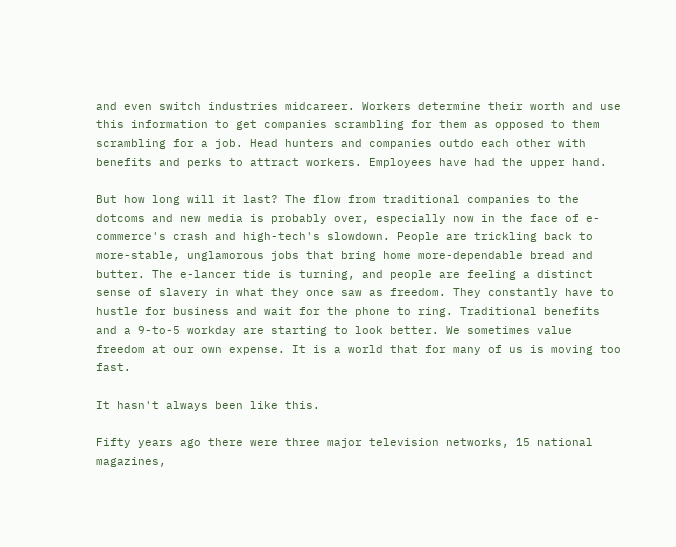and even switch industries midcareer. Workers determine their worth and use this information to get companies scrambling for them as opposed to them scrambling for a job. Head hunters and companies outdo each other with benefits and perks to attract workers. Employees have had the upper hand.

But how long will it last? The flow from traditional companies to the dotcoms and new media is probably over, especially now in the face of e-commerce's crash and high-tech's slowdown. People are trickling back to more-stable, unglamorous jobs that bring home more-dependable bread and butter. The e-lancer tide is turning, and people are feeling a distinct sense of slavery in what they once saw as freedom. They constantly have to hustle for business and wait for the phone to ring. Traditional benefits and a 9-to-5 workday are starting to look better. We sometimes value freedom at our own expense. It is a world that for many of us is moving too fast.

It hasn't always been like this.

Fifty years ago there were three major television networks, 15 national magazines,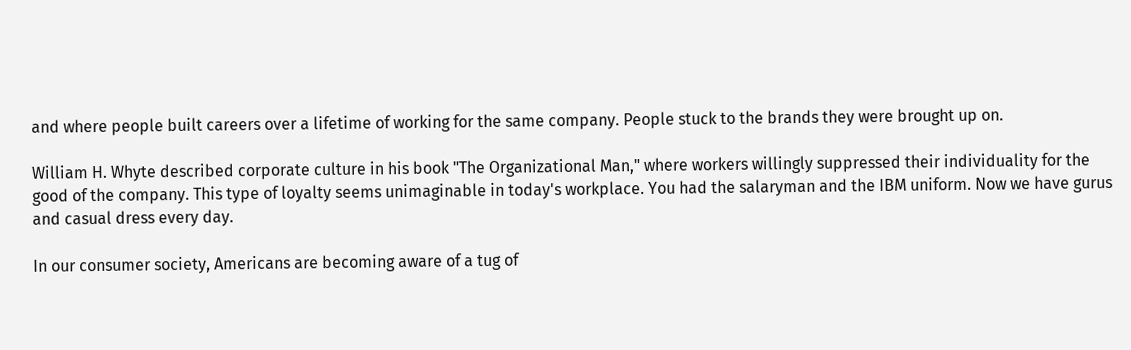and where people built careers over a lifetime of working for the same company. People stuck to the brands they were brought up on.

William H. Whyte described corporate culture in his book "The Organizational Man," where workers willingly suppressed their individuality for the good of the company. This type of loyalty seems unimaginable in today's workplace. You had the salaryman and the IBM uniform. Now we have gurus and casual dress every day.

In our consumer society, Americans are becoming aware of a tug of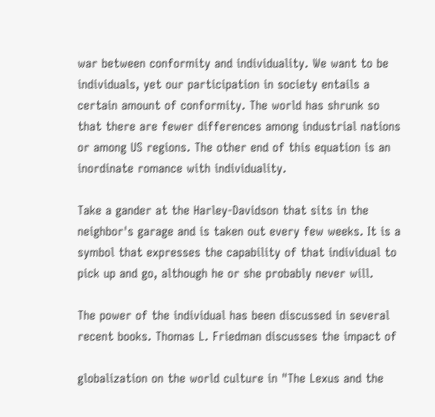war between conformity and individuality. We want to be individuals, yet our participation in society entails a certain amount of conformity. The world has shrunk so that there are fewer differences among industrial nations or among US regions. The other end of this equation is an inordinate romance with individuality.

Take a gander at the Harley-Davidson that sits in the neighbor's garage and is taken out every few weeks. It is a symbol that expresses the capability of that individual to pick up and go, although he or she probably never will.

The power of the individual has been discussed in several recent books. Thomas L. Friedman discusses the impact of

globalization on the world culture in "The Lexus and the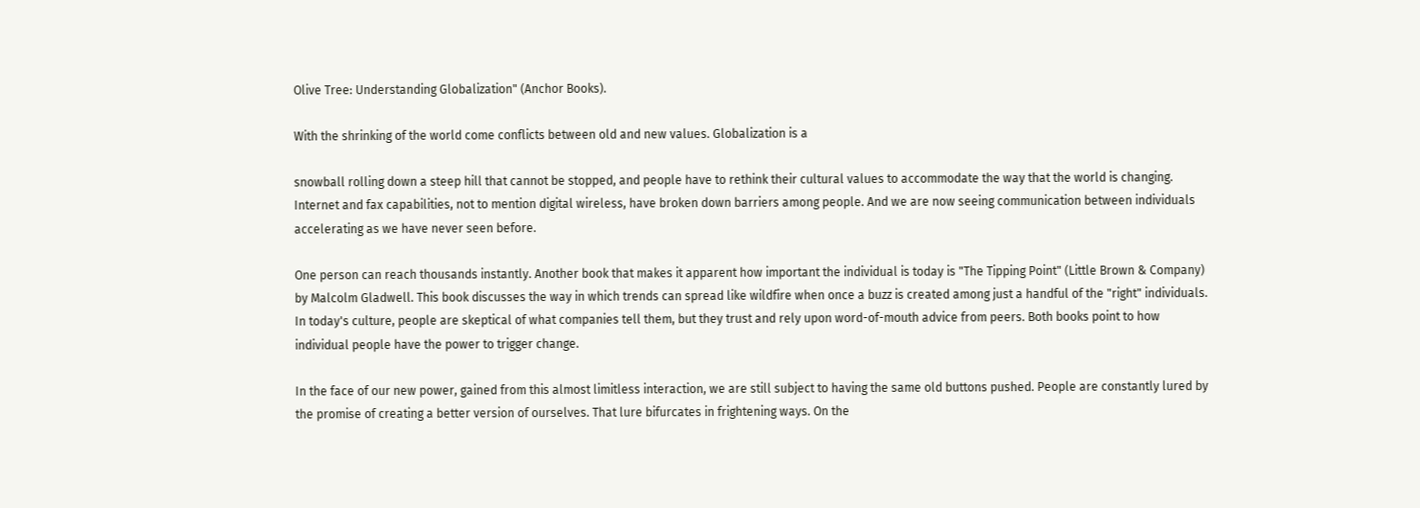Olive Tree: Understanding Globalization" (Anchor Books).

With the shrinking of the world come conflicts between old and new values. Globalization is a

snowball rolling down a steep hill that cannot be stopped, and people have to rethink their cultural values to accommodate the way that the world is changing. Internet and fax capabilities, not to mention digital wireless, have broken down barriers among people. And we are now seeing communication between individuals accelerating as we have never seen before.

One person can reach thousands instantly. Another book that makes it apparent how important the individual is today is "The Tipping Point" (Little Brown & Company) by Malcolm Gladwell. This book discusses the way in which trends can spread like wildfire when once a buzz is created among just a handful of the "right" individuals. In today's culture, people are skeptical of what companies tell them, but they trust and rely upon word-of-mouth advice from peers. Both books point to how individual people have the power to trigger change.

In the face of our new power, gained from this almost limitless interaction, we are still subject to having the same old buttons pushed. People are constantly lured by the promise of creating a better version of ourselves. That lure bifurcates in frightening ways. On the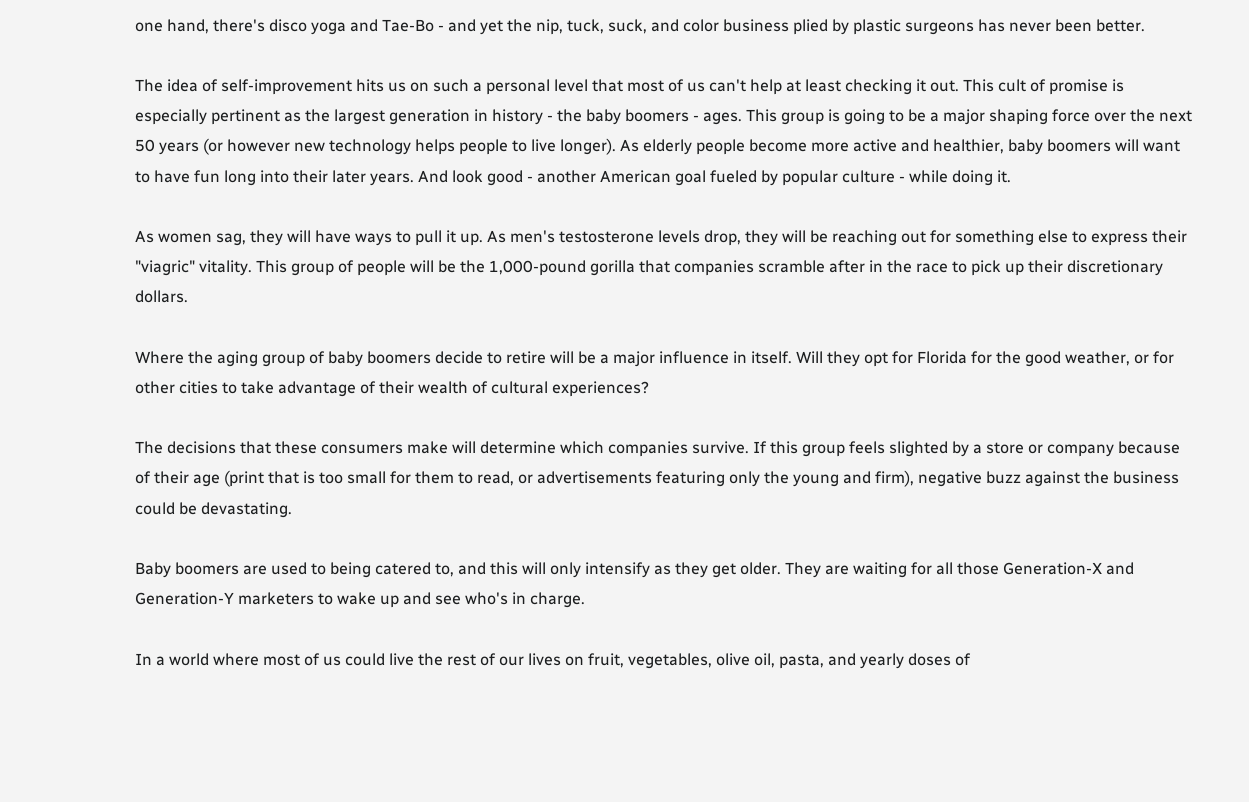one hand, there's disco yoga and Tae-Bo - and yet the nip, tuck, suck, and color business plied by plastic surgeons has never been better.

The idea of self-improvement hits us on such a personal level that most of us can't help at least checking it out. This cult of promise is especially pertinent as the largest generation in history - the baby boomers - ages. This group is going to be a major shaping force over the next 50 years (or however new technology helps people to live longer). As elderly people become more active and healthier, baby boomers will want to have fun long into their later years. And look good - another American goal fueled by popular culture - while doing it.

As women sag, they will have ways to pull it up. As men's testosterone levels drop, they will be reaching out for something else to express their "viagric" vitality. This group of people will be the 1,000-pound gorilla that companies scramble after in the race to pick up their discretionary dollars.

Where the aging group of baby boomers decide to retire will be a major influence in itself. Will they opt for Florida for the good weather, or for other cities to take advantage of their wealth of cultural experiences?

The decisions that these consumers make will determine which companies survive. If this group feels slighted by a store or company because of their age (print that is too small for them to read, or advertisements featuring only the young and firm), negative buzz against the business could be devastating.

Baby boomers are used to being catered to, and this will only intensify as they get older. They are waiting for all those Generation-X and Generation-Y marketers to wake up and see who's in charge.

In a world where most of us could live the rest of our lives on fruit, vegetables, olive oil, pasta, and yearly doses of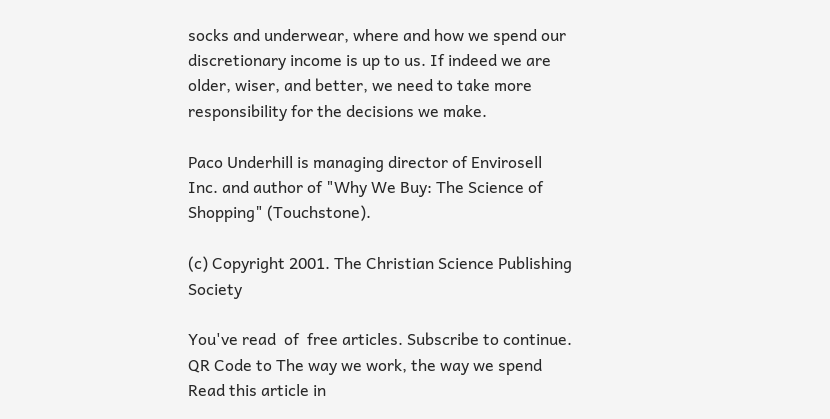socks and underwear, where and how we spend our discretionary income is up to us. If indeed we are older, wiser, and better, we need to take more responsibility for the decisions we make.

Paco Underhill is managing director of Envirosell Inc. and author of "Why We Buy: The Science of Shopping" (Touchstone).

(c) Copyright 2001. The Christian Science Publishing Society

You've read  of  free articles. Subscribe to continue.
QR Code to The way we work, the way we spend
Read this article in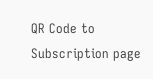QR Code to Subscription page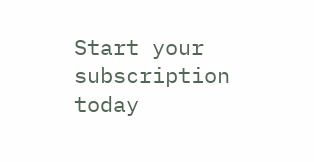Start your subscription today